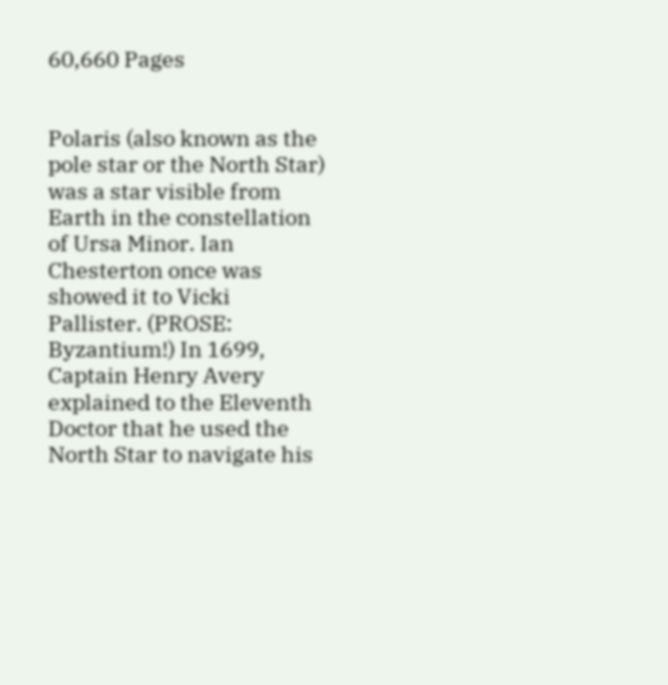60,660 Pages


Polaris (also known as the pole star or the North Star) was a star visible from Earth in the constellation of Ursa Minor. Ian Chesterton once was showed it to Vicki Pallister. (PROSE: Byzantium!) In 1699, Captain Henry Avery explained to the Eleventh Doctor that he used the North Star to navigate his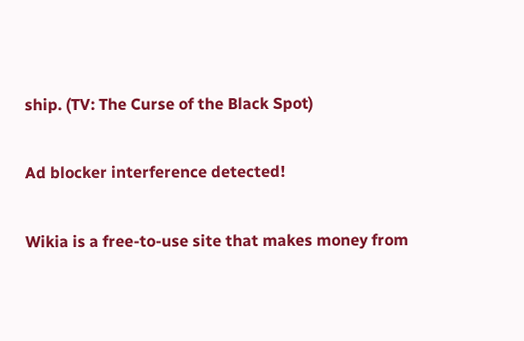ship. (TV: The Curse of the Black Spot)

Ad blocker interference detected!

Wikia is a free-to-use site that makes money from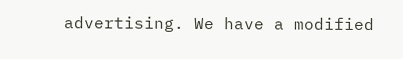advertising. We have a modified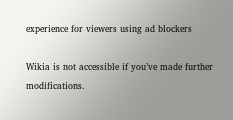experience for viewers using ad blockers

Wikia is not accessible if you’ve made further modifications.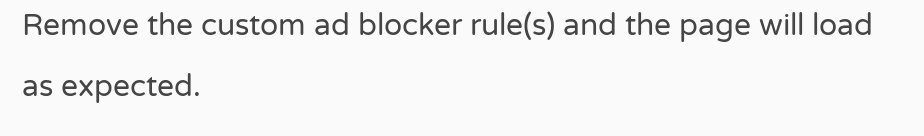Remove the custom ad blocker rule(s) and the page will load as expected.